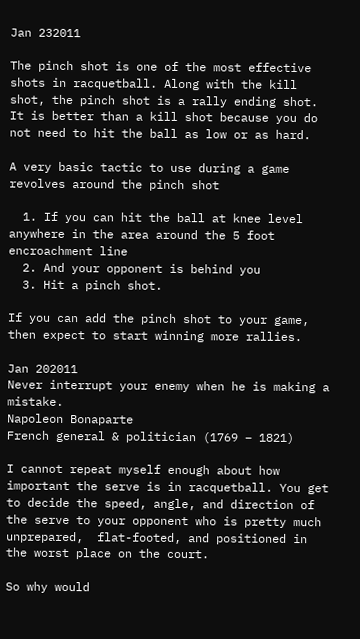Jan 232011

The pinch shot is one of the most effective shots in racquetball. Along with the kill shot, the pinch shot is a rally ending shot. It is better than a kill shot because you do not need to hit the ball as low or as hard.

A very basic tactic to use during a game revolves around the pinch shot

  1. If you can hit the ball at knee level anywhere in the area around the 5 foot encroachment line
  2. And your opponent is behind you
  3. Hit a pinch shot.

If you can add the pinch shot to your game, then expect to start winning more rallies.

Jan 202011
Never interrupt your enemy when he is making a mistake.
Napoleon Bonaparte
French general & politician (1769 – 1821)

I cannot repeat myself enough about how important the serve is in racquetball. You get to decide the speed, angle, and direction of the serve to your opponent who is pretty much unprepared,  flat-footed, and positioned in the worst place on the court.

So why would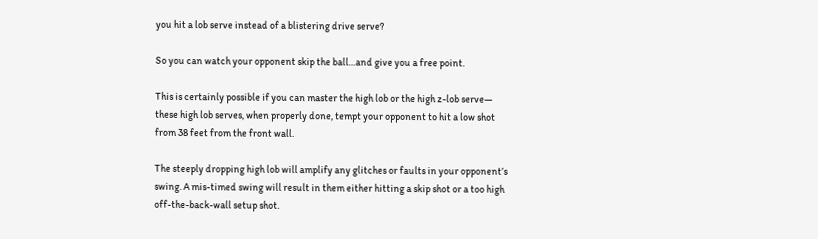you hit a lob serve instead of a blistering drive serve?

So you can watch your opponent skip the ball…and give you a free point.

This is certainly possible if you can master the high lob or the high z-lob serve— these high lob serves, when properly done, tempt your opponent to hit a low shot from 38 feet from the front wall.

The steeply dropping high lob will amplify any glitches or faults in your opponent’s swing. A mis-timed swing will result in them either hitting a skip shot or a too high off-the-back-wall setup shot.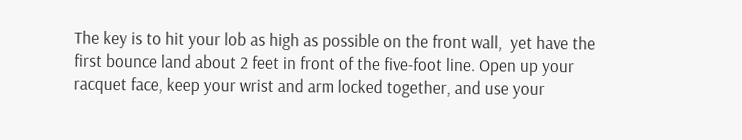The key is to hit your lob as high as possible on the front wall,  yet have the first bounce land about 2 feet in front of the five-foot line. Open up your racquet face, keep your wrist and arm locked together, and use your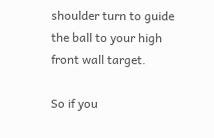shoulder turn to guide the ball to your high front wall target.

So if you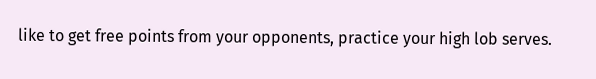like to get free points from your opponents, practice your high lob serves.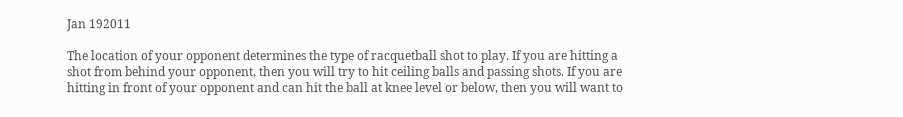Jan 192011

The location of your opponent determines the type of racquetball shot to play. If you are hitting a shot from behind your opponent, then you will try to hit ceiling balls and passing shots. If you are hitting in front of your opponent and can hit the ball at knee level or below, then you will want to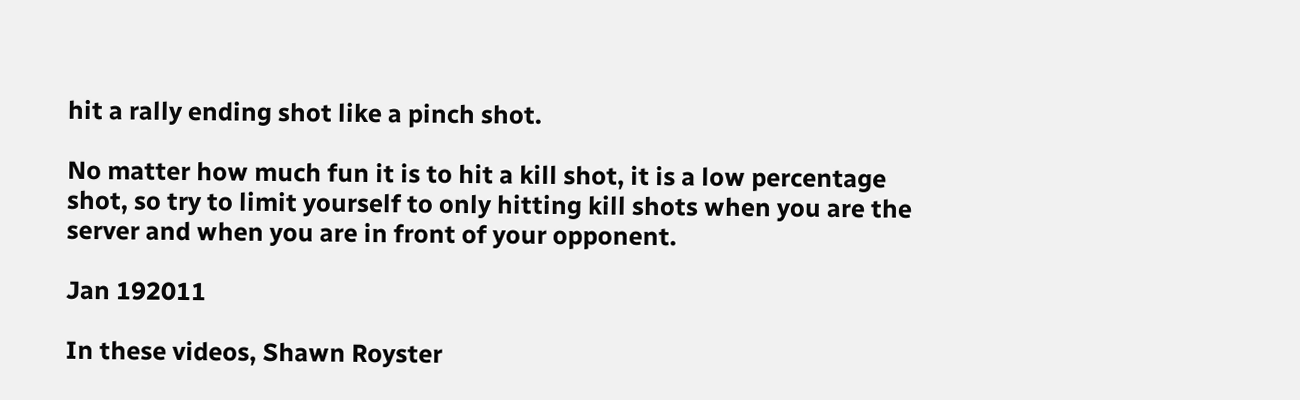hit a rally ending shot like a pinch shot.

No matter how much fun it is to hit a kill shot, it is a low percentage shot, so try to limit yourself to only hitting kill shots when you are the server and when you are in front of your opponent.

Jan 192011

In these videos, Shawn Royster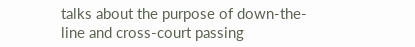talks about the purpose of down-the-line and cross-court passing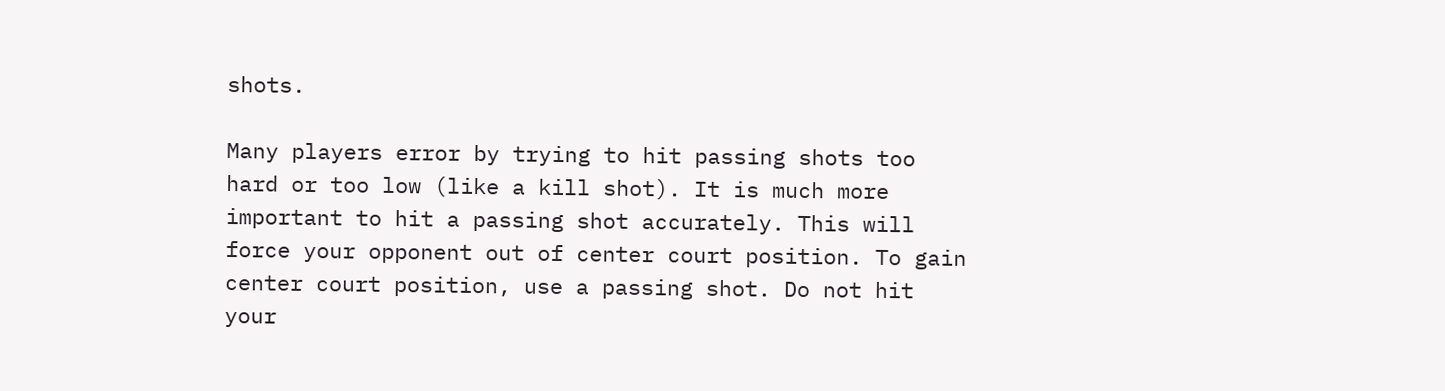shots.

Many players error by trying to hit passing shots too hard or too low (like a kill shot). It is much more important to hit a passing shot accurately. This will force your opponent out of center court position. To gain center court position, use a passing shot. Do not hit your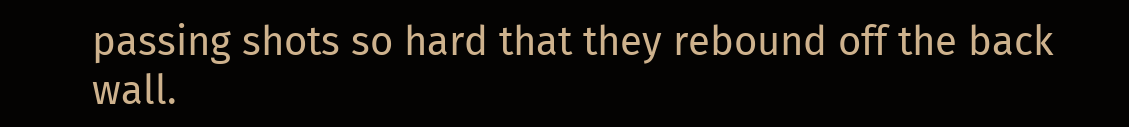passing shots so hard that they rebound off the back wall.